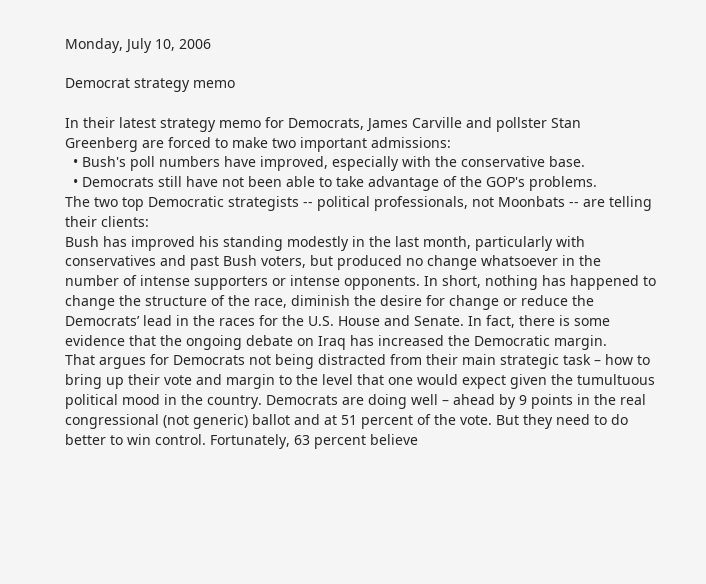Monday, July 10, 2006

Democrat strategy memo

In their latest strategy memo for Democrats, James Carville and pollster Stan Greenberg are forced to make two important admissions:
  • Bush's poll numbers have improved, especially with the conservative base.
  • Democrats still have not been able to take advantage of the GOP's problems.
The two top Democratic strategists -- political professionals, not Moonbats -- are telling their clients:
Bush has improved his standing modestly in the last month, particularly with conservatives and past Bush voters, but produced no change whatsoever in the number of intense supporters or intense opponents. In short, nothing has happened to change the structure of the race, diminish the desire for change or reduce the Democrats’ lead in the races for the U.S. House and Senate. In fact, there is some evidence that the ongoing debate on Iraq has increased the Democratic margin.
That argues for Democrats not being distracted from their main strategic task – how to bring up their vote and margin to the level that one would expect given the tumultuous political mood in the country. Democrats are doing well – ahead by 9 points in the real congressional (not generic) ballot and at 51 percent of the vote. But they need to do better to win control. Fortunately, 63 percent believe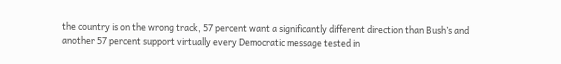the country is on the wrong track, 57 percent want a significantly different direction than Bush’s and another 57 percent support virtually every Democratic message tested in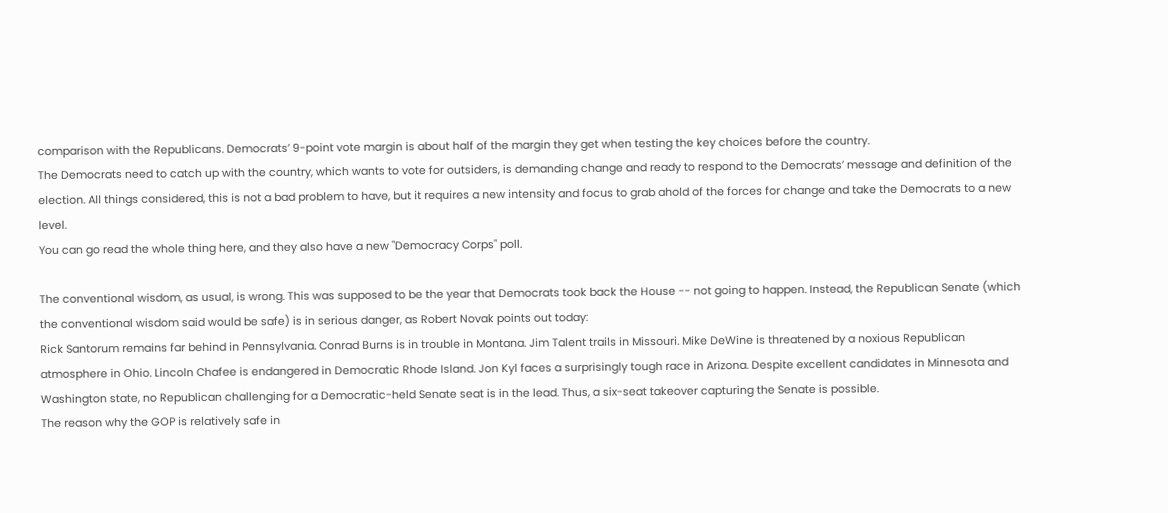comparison with the Republicans. Democrats’ 9-point vote margin is about half of the margin they get when testing the key choices before the country.
The Democrats need to catch up with the country, which wants to vote for outsiders, is demanding change and ready to respond to the Democrats’ message and definition of the election. All things considered, this is not a bad problem to have, but it requires a new intensity and focus to grab ahold of the forces for change and take the Democrats to a new level.
You can go read the whole thing here, and they also have a new "Democracy Corps" poll.

The conventional wisdom, as usual, is wrong. This was supposed to be the year that Democrats took back the House -- not going to happen. Instead, the Republican Senate (which the conventional wisdom said would be safe) is in serious danger, as Robert Novak points out today:
Rick Santorum remains far behind in Pennsylvania. Conrad Burns is in trouble in Montana. Jim Talent trails in Missouri. Mike DeWine is threatened by a noxious Republican atmosphere in Ohio. Lincoln Chafee is endangered in Democratic Rhode Island. Jon Kyl faces a surprisingly tough race in Arizona. Despite excellent candidates in Minnesota and Washington state, no Republican challenging for a Democratic-held Senate seat is in the lead. Thus, a six-seat takeover capturing the Senate is possible.
The reason why the GOP is relatively safe in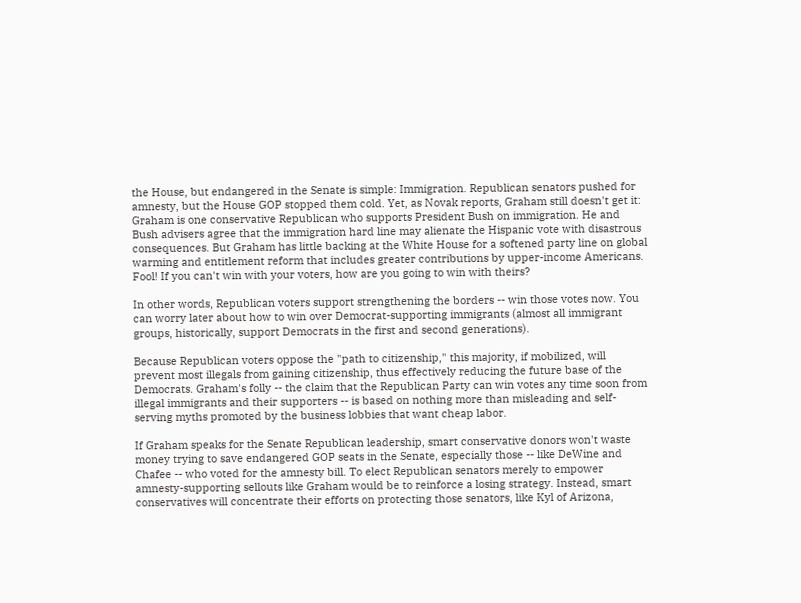the House, but endangered in the Senate is simple: Immigration. Republican senators pushed for amnesty, but the House GOP stopped them cold. Yet, as Novak reports, Graham still doesn't get it:
Graham is one conservative Republican who supports President Bush on immigration. He and Bush advisers agree that the immigration hard line may alienate the Hispanic vote with disastrous consequences. But Graham has little backing at the White House for a softened party line on global warming and entitlement reform that includes greater contributions by upper-income Americans.
Fool! If you can't win with your voters, how are you going to win with theirs?

In other words, Republican voters support strengthening the borders -- win those votes now. You can worry later about how to win over Democrat-supporting immigrants (almost all immigrant groups, historically, support Democrats in the first and second generations).

Because Republican voters oppose the "path to citizenship," this majority, if mobilized, will prevent most illegals from gaining citizenship, thus effectively reducing the future base of the Democrats. Graham's folly -- the claim that the Republican Party can win votes any time soon from illegal immigrants and their supporters -- is based on nothing more than misleading and self-serving myths promoted by the business lobbies that want cheap labor.

If Graham speaks for the Senate Republican leadership, smart conservative donors won't waste money trying to save endangered GOP seats in the Senate, especially those -- like DeWine and Chafee -- who voted for the amnesty bill. To elect Republican senators merely to empower amnesty-supporting sellouts like Graham would be to reinforce a losing strategy. Instead, smart conservatives will concentrate their efforts on protecting those senators, like Kyl of Arizona,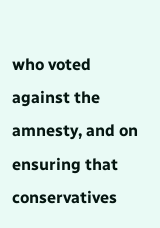who voted against the amnesty, and on ensuring that conservatives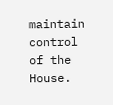maintain control of the House.